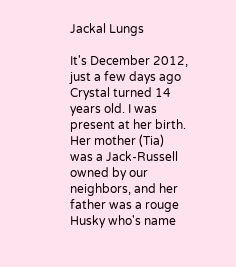Jackal Lungs

It's December 2012, just a few days ago Crystal turned 14 years old. I was present at her birth. Her mother (Tia) was a Jack-Russell owned by our neighbors, and her father was a rouge Husky who's name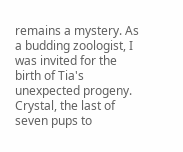remains a mystery. As a budding zoologist, I was invited for the birth of Tia's unexpected progeny. Crystal, the last of seven pups to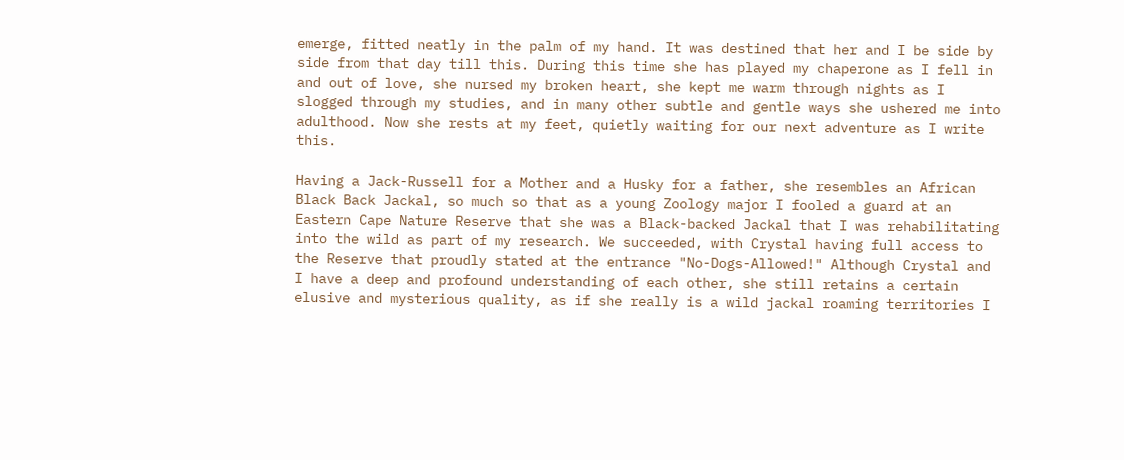emerge, fitted neatly in the palm of my hand. It was destined that her and I be side by side from that day till this. During this time she has played my chaperone as I fell in and out of love, she nursed my broken heart, she kept me warm through nights as I slogged through my studies, and in many other subtle and gentle ways she ushered me into adulthood. Now she rests at my feet, quietly waiting for our next adventure as I write this.

Having a Jack-Russell for a Mother and a Husky for a father, she resembles an African Black Back Jackal, so much so that as a young Zoology major I fooled a guard at an Eastern Cape Nature Reserve that she was a Black-backed Jackal that I was rehabilitating into the wild as part of my research. We succeeded, with Crystal having full access to the Reserve that proudly stated at the entrance "No-Dogs-Allowed!" Although Crystal and I have a deep and profound understanding of each other, she still retains a certain elusive and mysterious quality, as if she really is a wild jackal roaming territories I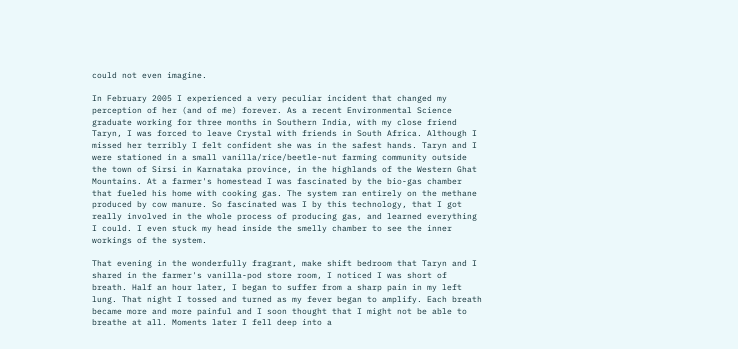could not even imagine.

In February 2005 I experienced a very peculiar incident that changed my perception of her (and of me) forever. As a recent Environmental Science graduate working for three months in Southern India, with my close friend Taryn, I was forced to leave Crystal with friends in South Africa. Although I missed her terribly I felt confident she was in the safest hands. Taryn and I were stationed in a small vanilla/rice/beetle-nut farming community outside the town of Sirsi in Karnataka province, in the highlands of the Western Ghat Mountains. At a farmer's homestead I was fascinated by the bio-gas chamber that fueled his home with cooking gas. The system ran entirely on the methane produced by cow manure. So fascinated was I by this technology, that I got really involved in the whole process of producing gas, and learned everything I could. I even stuck my head inside the smelly chamber to see the inner workings of the system.

That evening in the wonderfully fragrant, make shift bedroom that Taryn and I shared in the farmer's vanilla-pod store room, I noticed I was short of breath. Half an hour later, I began to suffer from a sharp pain in my left lung. That night I tossed and turned as my fever began to amplify. Each breath became more and more painful and I soon thought that I might not be able to breathe at all. Moments later I fell deep into a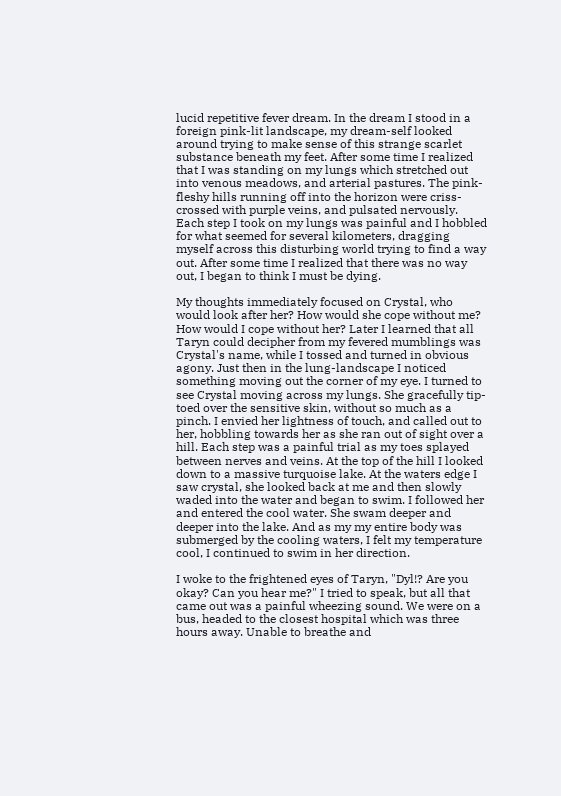lucid repetitive fever dream. In the dream I stood in a foreign pink-lit landscape, my dream-self looked around trying to make sense of this strange scarlet substance beneath my feet. After some time I realized that I was standing on my lungs which stretched out into venous meadows, and arterial pastures. The pink-fleshy hills running off into the horizon were criss-crossed with purple veins, and pulsated nervously. Each step I took on my lungs was painful and I hobbled for what seemed for several kilometers, dragging myself across this disturbing world trying to find a way out. After some time I realized that there was no way out, I began to think I must be dying.

My thoughts immediately focused on Crystal, who would look after her? How would she cope without me? How would I cope without her? Later I learned that all Taryn could decipher from my fevered mumblings was Crystal's name, while I tossed and turned in obvious agony. Just then in the lung-landscape I noticed something moving out the corner of my eye. I turned to see Crystal moving across my lungs. She gracefully tip-toed over the sensitive skin, without so much as a pinch. I envied her lightness of touch, and called out to her, hobbling towards her as she ran out of sight over a hill. Each step was a painful trial as my toes splayed between nerves and veins. At the top of the hill I looked down to a massive turquoise lake. At the waters edge I saw crystal, she looked back at me and then slowly waded into the water and began to swim. I followed her and entered the cool water. She swam deeper and deeper into the lake. And as my my entire body was submerged by the cooling waters, I felt my temperature cool, I continued to swim in her direction.

I woke to the frightened eyes of Taryn, "Dyl!? Are you okay? Can you hear me?" I tried to speak, but all that came out was a painful wheezing sound. We were on a bus, headed to the closest hospital which was three hours away. Unable to breathe and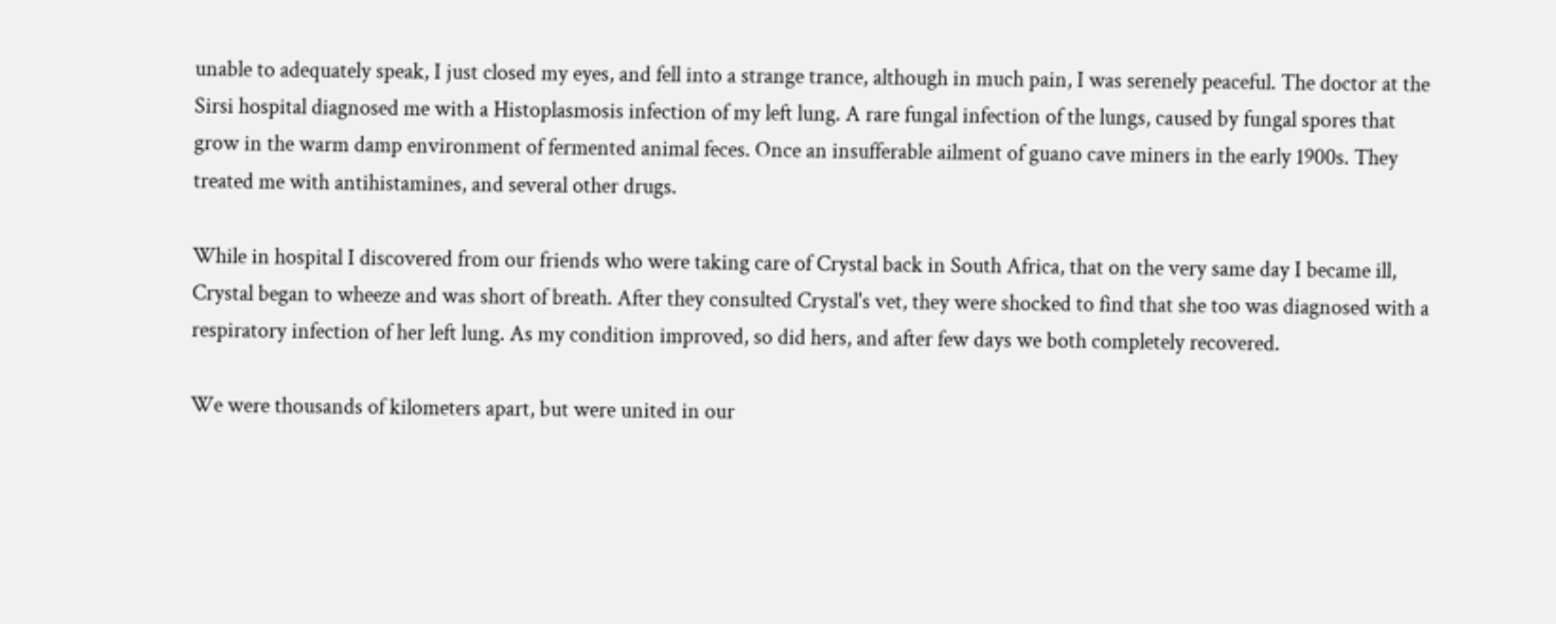unable to adequately speak, I just closed my eyes, and fell into a strange trance, although in much pain, I was serenely peaceful. The doctor at the Sirsi hospital diagnosed me with a Histoplasmosis infection of my left lung. A rare fungal infection of the lungs, caused by fungal spores that grow in the warm damp environment of fermented animal feces. Once an insufferable ailment of guano cave miners in the early 1900s. They treated me with antihistamines, and several other drugs.

While in hospital I discovered from our friends who were taking care of Crystal back in South Africa, that on the very same day I became ill, Crystal began to wheeze and was short of breath. After they consulted Crystal's vet, they were shocked to find that she too was diagnosed with a respiratory infection of her left lung. As my condition improved, so did hers, and after few days we both completely recovered.

We were thousands of kilometers apart, but were united in our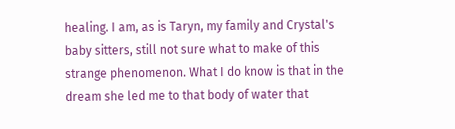healing. I am, as is Taryn, my family and Crystal's baby sitters, still not sure what to make of this strange phenomenon. What I do know is that in the dream she led me to that body of water that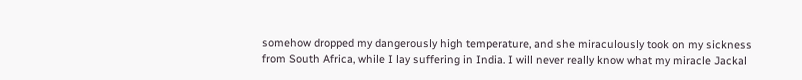somehow dropped my dangerously high temperature, and she miraculously took on my sickness from South Africa, while I lay suffering in India. I will never really know what my miracle Jackal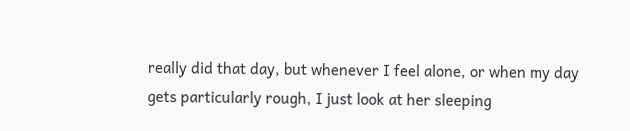really did that day, but whenever I feel alone, or when my day gets particularly rough, I just look at her sleeping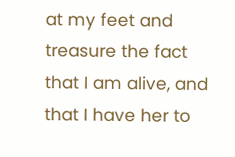at my feet and treasure the fact that I am alive, and that I have her to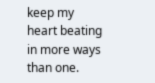keep my heart beating in more ways than one.